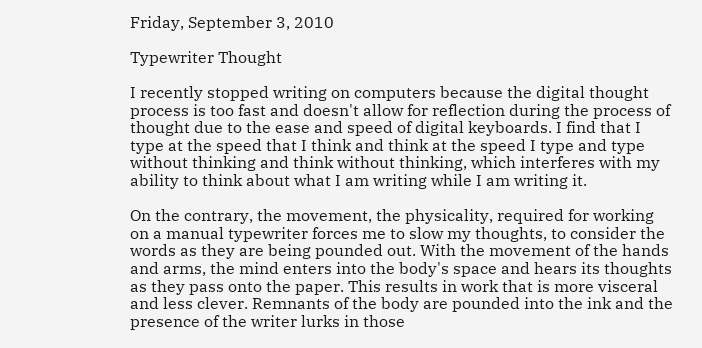Friday, September 3, 2010

Typewriter Thought

I recently stopped writing on computers because the digital thought process is too fast and doesn't allow for reflection during the process of thought due to the ease and speed of digital keyboards. I find that I type at the speed that I think and think at the speed I type and type without thinking and think without thinking, which interferes with my ability to think about what I am writing while I am writing it.

On the contrary, the movement, the physicality, required for working on a manual typewriter forces me to slow my thoughts, to consider the words as they are being pounded out. With the movement of the hands and arms, the mind enters into the body's space and hears its thoughts as they pass onto the paper. This results in work that is more visceral and less clever. Remnants of the body are pounded into the ink and the presence of the writer lurks in those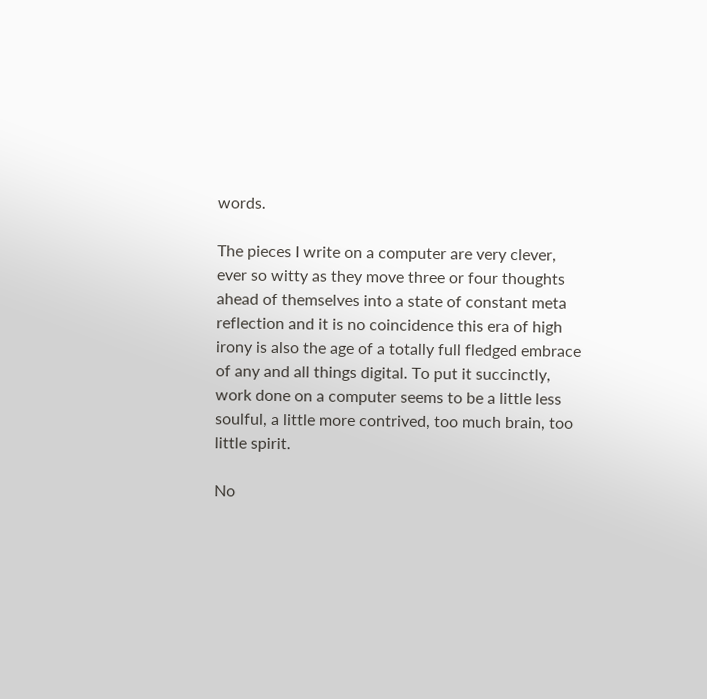words.

The pieces I write on a computer are very clever, ever so witty as they move three or four thoughts ahead of themselves into a state of constant meta reflection and it is no coincidence this era of high irony is also the age of a totally full fledged embrace of any and all things digital. To put it succinctly, work done on a computer seems to be a little less soulful, a little more contrived, too much brain, too little spirit.

No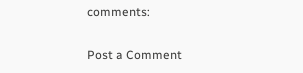comments:

Post a Comment